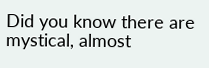Did you know there are mystical, almost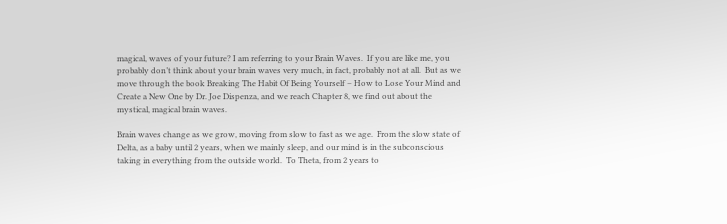magical, waves of your future? I am referring to your Brain Waves.  If you are like me, you probably don’t think about your brain waves very much, in fact, probably not at all.  But as we move through the book Breaking The Habit Of Being Yourself – How to Lose Your Mind and Create a New One by Dr. Joe Dispenza, and we reach Chapter 8, we find out about the mystical, magical brain waves.

Brain waves change as we grow, moving from slow to fast as we age.  From the slow state of Delta, as a baby until 2 years, when we mainly sleep, and our mind is in the subconscious taking in everything from the outside world.  To Theta, from 2 years to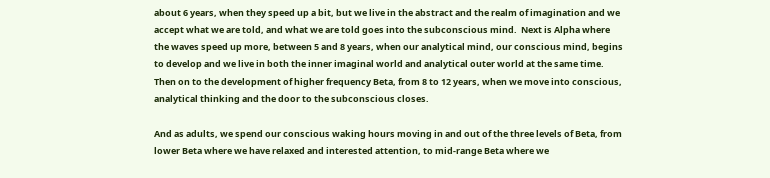about 6 years, when they speed up a bit, but we live in the abstract and the realm of imagination and we accept what we are told, and what we are told goes into the subconscious mind.  Next is Alpha where the waves speed up more, between 5 and 8 years, when our analytical mind, our conscious mind, begins to develop and we live in both the inner imaginal world and analytical outer world at the same time.  Then on to the development of higher frequency Beta, from 8 to 12 years, when we move into conscious, analytical thinking and the door to the subconscious closes.

And as adults, we spend our conscious waking hours moving in and out of the three levels of Beta, from lower Beta where we have relaxed and interested attention, to mid-range Beta where we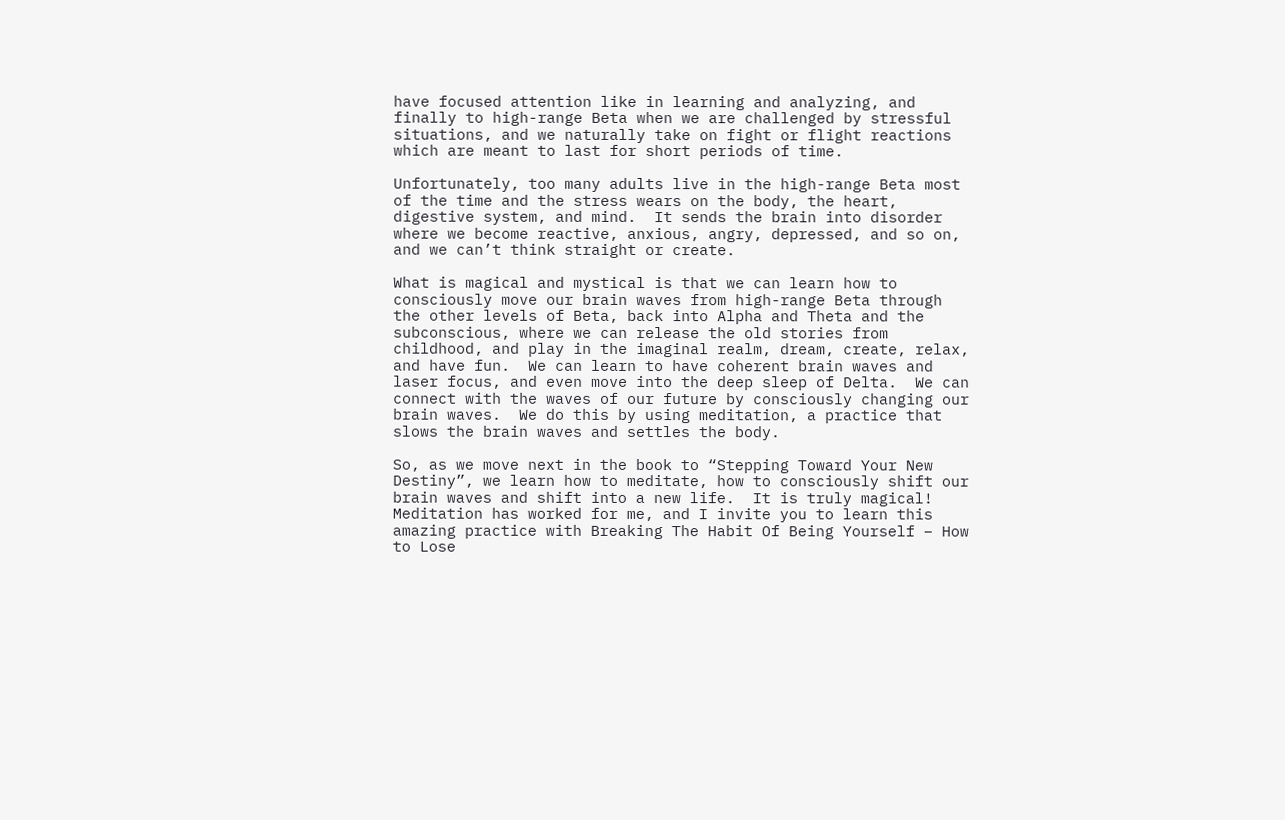have focused attention like in learning and analyzing, and finally to high-range Beta when we are challenged by stressful situations, and we naturally take on fight or flight reactions which are meant to last for short periods of time.

Unfortunately, too many adults live in the high-range Beta most of the time and the stress wears on the body, the heart, digestive system, and mind.  It sends the brain into disorder where we become reactive, anxious, angry, depressed, and so on, and we can’t think straight or create.

What is magical and mystical is that we can learn how to consciously move our brain waves from high-range Beta through the other levels of Beta, back into Alpha and Theta and the subconscious, where we can release the old stories from childhood, and play in the imaginal realm, dream, create, relax, and have fun.  We can learn to have coherent brain waves and laser focus, and even move into the deep sleep of Delta.  We can connect with the waves of our future by consciously changing our brain waves.  We do this by using meditation, a practice that slows the brain waves and settles the body.

So, as we move next in the book to “Stepping Toward Your New Destiny”, we learn how to meditate, how to consciously shift our brain waves and shift into a new life.  It is truly magical!  Meditation has worked for me, and I invite you to learn this amazing practice with Breaking The Habit Of Being Yourself – How to Lose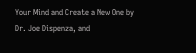Your Mind and Create a New One by Dr. Joe Dispenza, and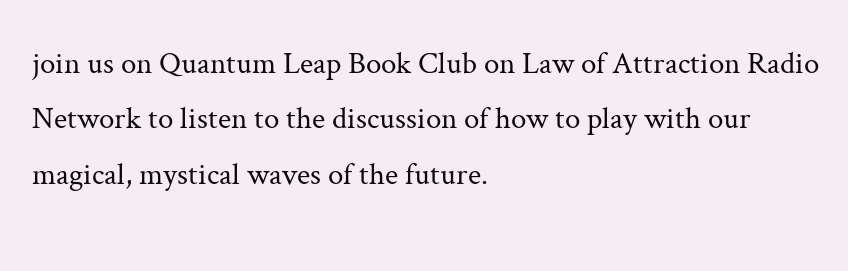join us on Quantum Leap Book Club on Law of Attraction Radio Network to listen to the discussion of how to play with our magical, mystical waves of the future.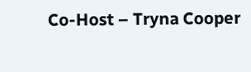Co-Host – Tryna Cooper